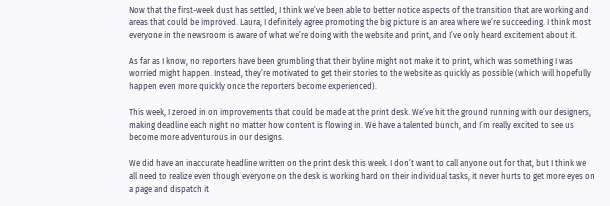Now that the first-week dust has settled, I think we’ve been able to better notice aspects of the transition that are working and areas that could be improved. Laura, I definitely agree promoting the big picture is an area where we’re succeeding. I think most everyone in the newsroom is aware of what we’re doing with the website and print, and I’ve only heard excitement about it.

As far as I know, no reporters have been grumbling that their byline might not make it to print, which was something I was worried might happen. Instead, they’re motivated to get their stories to the website as quickly as possible (which will hopefully happen even more quickly once the reporters become experienced).

This week, I zeroed in on improvements that could be made at the print desk. We’ve hit the ground running with our designers, making deadline each night no matter how content is flowing in. We have a talented bunch, and I’m really excited to see us become more adventurous in our designs.

We did have an inaccurate headline written on the print desk this week. I don’t want to call anyone out for that, but I think we all need to realize even though everyone on the desk is working hard on their individual tasks, it never hurts to get more eyes on a page and dispatch it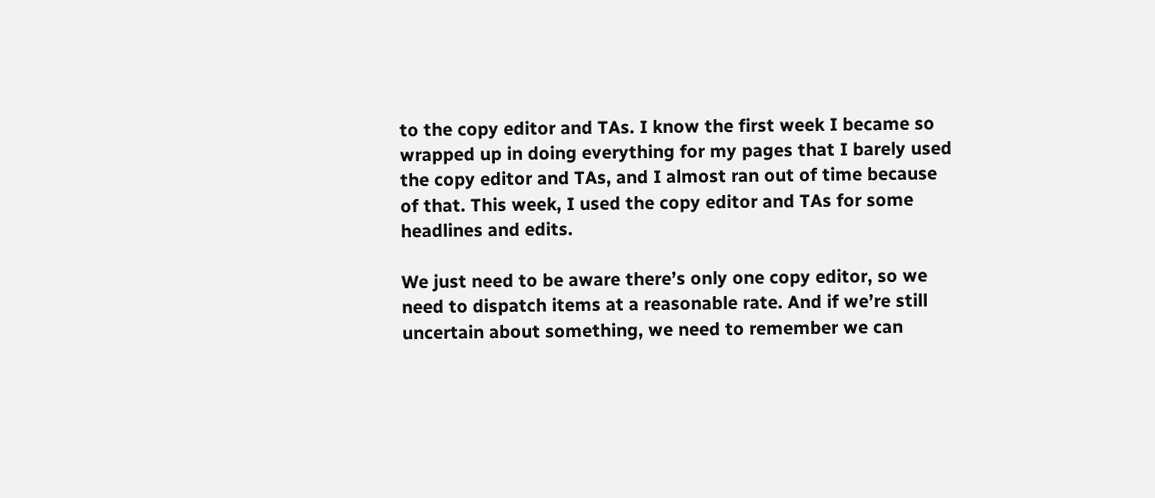to the copy editor and TAs. I know the first week I became so wrapped up in doing everything for my pages that I barely used the copy editor and TAs, and I almost ran out of time because of that. This week, I used the copy editor and TAs for some headlines and edits.

We just need to be aware there’s only one copy editor, so we need to dispatch items at a reasonable rate. And if we’re still uncertain about something, we need to remember we can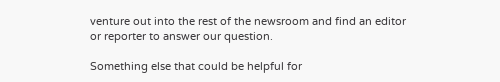venture out into the rest of the newsroom and find an editor or reporter to answer our question.

Something else that could be helpful for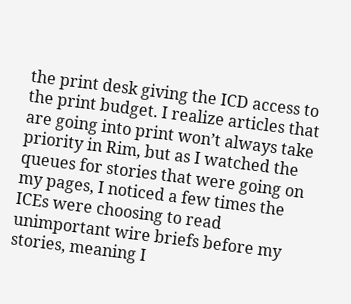the print desk giving the ICD access to the print budget. I realize articles that are going into print won’t always take priority in Rim, but as I watched the queues for stories that were going on my pages, I noticed a few times the ICEs were choosing to read unimportant wire briefs before my stories, meaning I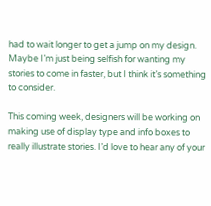had to wait longer to get a jump on my design. Maybe I’m just being selfish for wanting my stories to come in faster, but I think it’s something to consider.

This coming week, designers will be working on making use of display type and info boxes to really illustrate stories. I’d love to hear any of your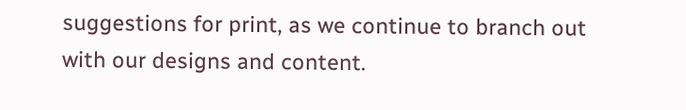suggestions for print, as we continue to branch out with our designs and content.